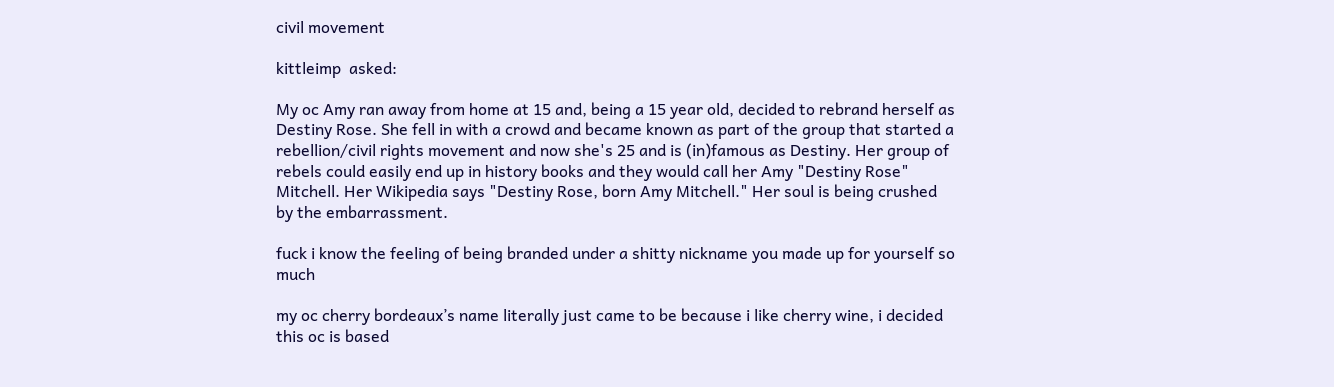civil movement

kittleimp  asked:

My oc Amy ran away from home at 15 and, being a 15 year old, decided to rebrand herself as Destiny Rose. She fell in with a crowd and became known as part of the group that started a rebellion/civil rights movement and now she's 25 and is (in)famous as Destiny. Her group of rebels could easily end up in history books and they would call her Amy "Destiny Rose" Mitchell. Her Wikipedia says "Destiny Rose, born Amy Mitchell." Her soul is being crushed by the embarrassment.

fuck i know the feeling of being branded under a shitty nickname you made up for yourself so much

my oc cherry bordeaux’s name literally just came to be because i like cherry wine, i decided this oc is based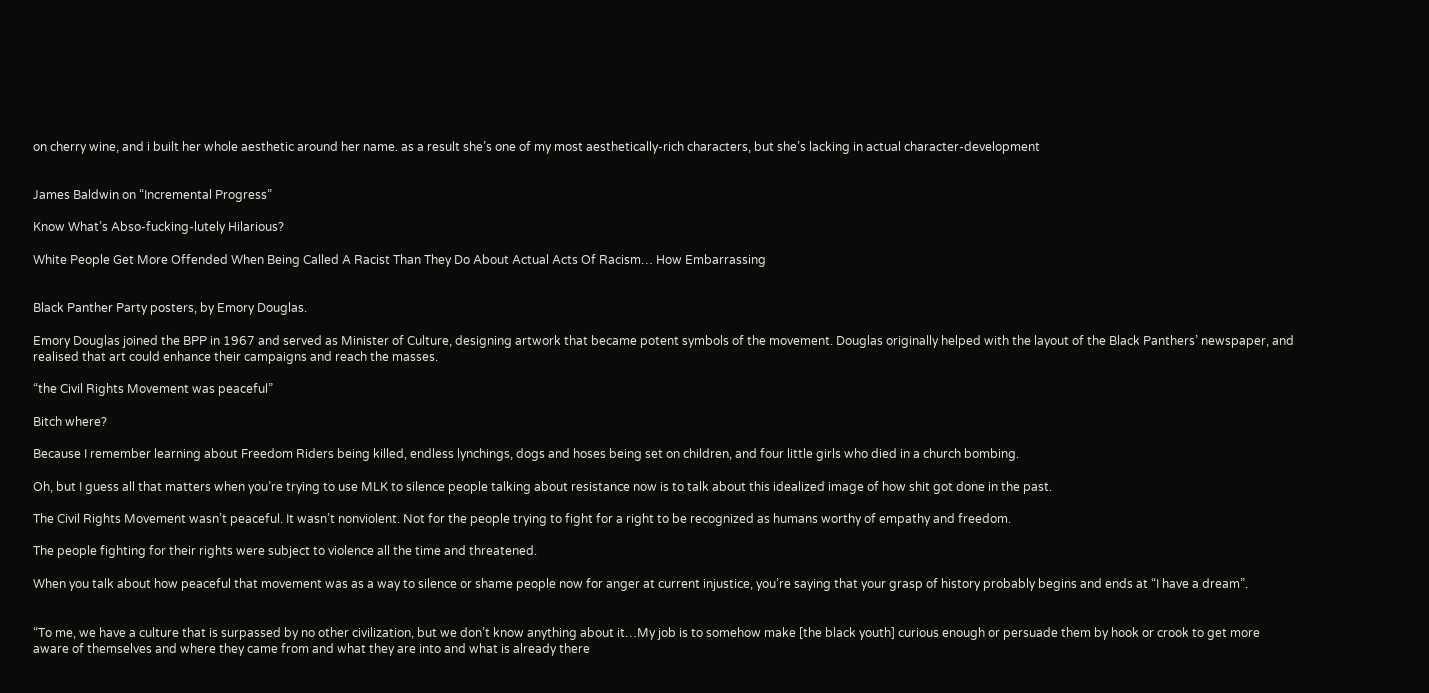on cherry wine, and i built her whole aesthetic around her name. as a result she’s one of my most aesthetically-rich characters, but she’s lacking in actual character-development


James Baldwin on “Incremental Progress”

Know What’s Abso-fucking-lutely Hilarious?

White People Get More Offended When Being Called A Racist Than They Do About Actual Acts Of Racism… How Embarrassing


Black Panther Party posters, by Emory Douglas.

Emory Douglas joined the BPP in 1967 and served as Minister of Culture, designing artwork that became potent symbols of the movement. Douglas originally helped with the layout of the Black Panthers’ newspaper, and realised that art could enhance their campaigns and reach the masses.

“the Civil Rights Movement was peaceful”

Bitch where?

Because I remember learning about Freedom Riders being killed, endless lynchings, dogs and hoses being set on children, and four little girls who died in a church bombing.

Oh, but I guess all that matters when you’re trying to use MLK to silence people talking about resistance now is to talk about this idealized image of how shit got done in the past.

The Civil Rights Movement wasn’t peaceful. It wasn’t nonviolent. Not for the people trying to fight for a right to be recognized as humans worthy of empathy and freedom.

The people fighting for their rights were subject to violence all the time and threatened.

When you talk about how peaceful that movement was as a way to silence or shame people now for anger at current injustice, you’re saying that your grasp of history probably begins and ends at “I have a dream”.


“To me, we have a culture that is surpassed by no other civilization, but we don’t know anything about it…My job is to somehow make [the black youth] curious enough or persuade them by hook or crook to get more aware of themselves and where they came from and what they are into and what is already there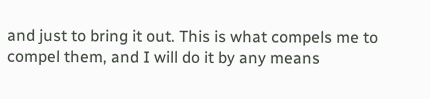and just to bring it out. This is what compels me to compel them, and I will do it by any means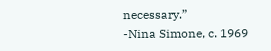necessary.”
-Nina Simone, c. 1969